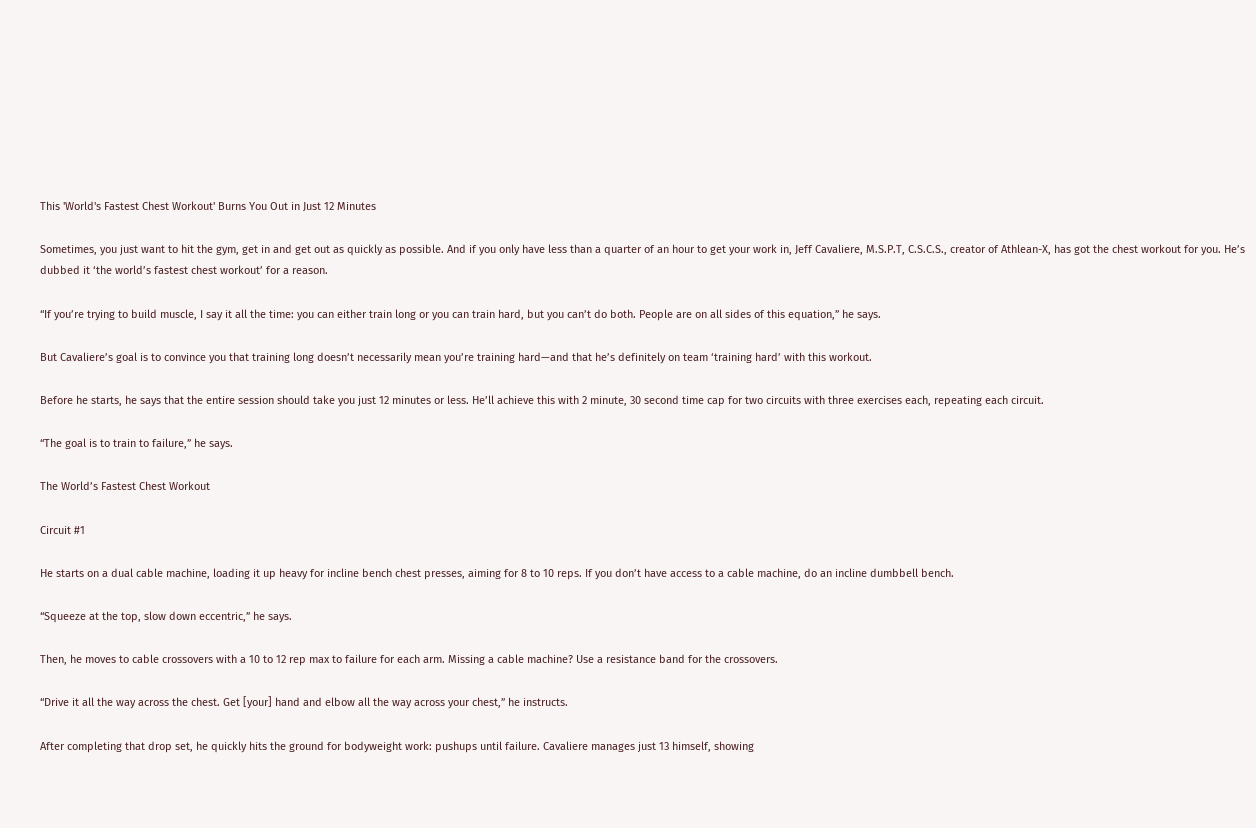This 'World's Fastest Chest Workout' Burns You Out in Just 12 Minutes

Sometimes, you just want to hit the gym, get in and get out as quickly as possible. And if you only have less than a quarter of an hour to get your work in, Jeff Cavaliere, M.S.P.T, C.S.C.S., creator of Athlean-X, has got the chest workout for you. He’s dubbed it ‘the world’s fastest chest workout’ for a reason.

“If you’re trying to build muscle, I say it all the time: you can either train long or you can train hard, but you can’t do both. People are on all sides of this equation,” he says.

But Cavaliere’s goal is to convince you that training long doesn’t necessarily mean you’re training hard—and that he’s definitely on team ‘training hard’ with this workout.

Before he starts, he says that the entire session should take you just 12 minutes or less. He’ll achieve this with 2 minute, 30 second time cap for two circuits with three exercises each, repeating each circuit.

“The goal is to train to failure,” he says.

The World’s Fastest Chest Workout

Circuit #1

He starts on a dual cable machine, loading it up heavy for incline bench chest presses, aiming for 8 to 10 reps. If you don’t have access to a cable machine, do an incline dumbbell bench.

“Squeeze at the top, slow down eccentric,” he says.

Then, he moves to cable crossovers with a 10 to 12 rep max to failure for each arm. Missing a cable machine? Use a resistance band for the crossovers.

“Drive it all the way across the chest. Get [your] hand and elbow all the way across your chest,” he instructs.

After completing that drop set, he quickly hits the ground for bodyweight work: pushups until failure. Cavaliere manages just 13 himself, showing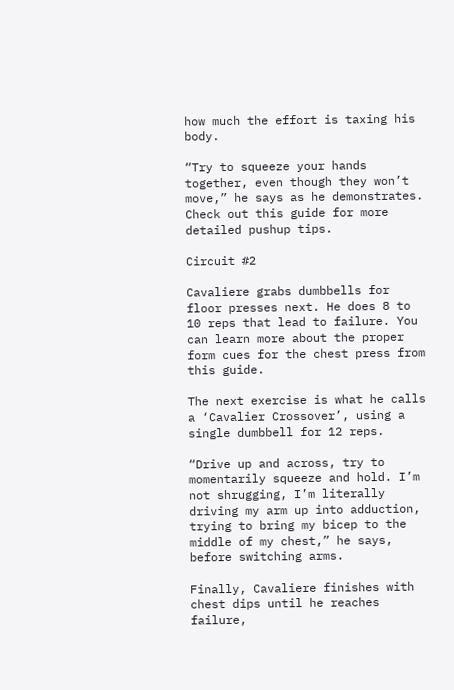how much the effort is taxing his body.

“Try to squeeze your hands together, even though they won’t move,” he says as he demonstrates. Check out this guide for more detailed pushup tips.

Circuit #2

Cavaliere grabs dumbbells for floor presses next. He does 8 to 10 reps that lead to failure. You can learn more about the proper form cues for the chest press from this guide.

The next exercise is what he calls a ‘Cavalier Crossover’, using a single dumbbell for 12 reps.

“Drive up and across, try to momentarily squeeze and hold. I’m not shrugging, I’m literally driving my arm up into adduction, trying to bring my bicep to the middle of my chest,” he says, before switching arms.

Finally, Cavaliere finishes with chest dips until he reaches failure,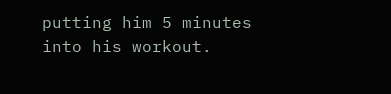putting him 5 minutes into his workout.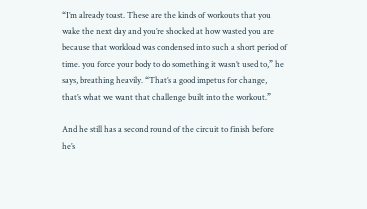“I’m already toast. These are the kinds of workouts that you wake the next day and you’re shocked at how wasted you are because that workload was condensed into such a short period of time. you force your body to do something it wasn’t used to,” he says, breathing heavily. “That’s a good impetus for change, that’s what we want that challenge built into the workout.”

And he still has a second round of the circuit to finish before he’s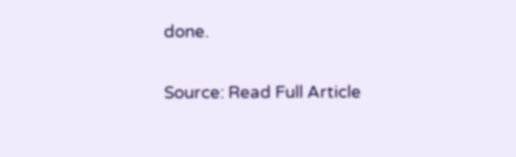done.

Source: Read Full Article